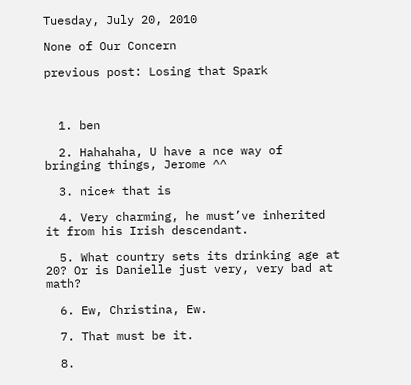Tuesday, July 20, 2010

None of Our Concern

previous post: Losing that Spark



  1. ben

  2. Hahahaha, U have a nce way of bringing things, Jerome ^^

  3. nice* that is

  4. Very charming, he must’ve inherited it from his Irish descendant.

  5. What country sets its drinking age at 20? Or is Danielle just very, very bad at math?

  6. Ew, Christina, Ew.

  7. That must be it.

  8.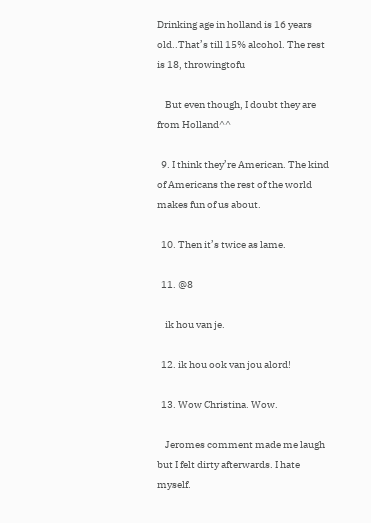Drinking age in holland is 16 years old..That’s till 15% alcohol. The rest is 18, throwingtofu

    But even though, I doubt they are from Holland^^

  9. I think they’re American. The kind of Americans the rest of the world makes fun of us about.

  10. Then it’s twice as lame.

  11. @8

    ik hou van je.

  12. ik hou ook van jou alord!

  13. Wow Christina. Wow.

    Jeromes comment made me laugh but I felt dirty afterwards. I hate myself.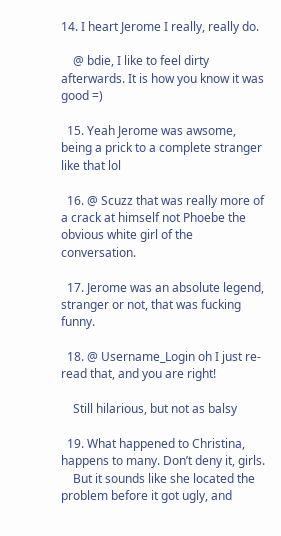14. I heart Jerome I really, really do.

    @ bdie, I like to feel dirty afterwards. It is how you know it was good =)

  15. Yeah Jerome was awsome, being a prick to a complete stranger like that lol

  16. @ Scuzz that was really more of a crack at himself not Phoebe the obvious white girl of the conversation.

  17. Jerome was an absolute legend, stranger or not, that was fucking funny.

  18. @ Username_Login oh I just re-read that, and you are right!

    Still hilarious, but not as balsy

  19. What happened to Christina, happens to many. Don’t deny it, girls.
    But it sounds like she located the problem before it got ugly, and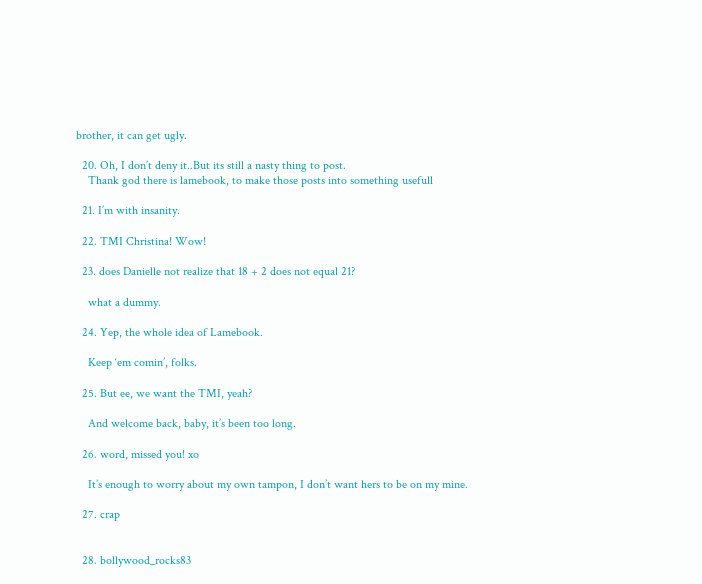brother, it can get ugly.

  20. Oh, I don’t deny it..But its still a nasty thing to post.
    Thank god there is lamebook, to make those posts into something usefull

  21. I’m with insanity.

  22. TMI Christina! Wow!

  23. does Danielle not realize that 18 + 2 does not equal 21?

    what a dummy.

  24. Yep, the whole idea of Lamebook.

    Keep ‘em comin’, folks.

  25. But ee, we want the TMI, yeah?

    And welcome back, baby, it’s been too long.

  26. word, missed you! xo

    It’s enough to worry about my own tampon, I don’t want hers to be on my mine.

  27. crap


  28. bollywood_rocks83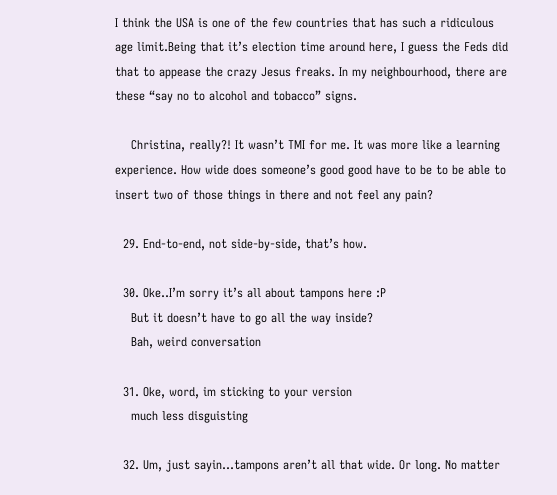I think the USA is one of the few countries that has such a ridiculous age limit.Being that it’s election time around here, I guess the Feds did that to appease the crazy Jesus freaks. In my neighbourhood, there are these “say no to alcohol and tobacco” signs.

    Christina, really?! It wasn’t TMI for me. It was more like a learning experience. How wide does someone’s good good have to be to be able to insert two of those things in there and not feel any pain?

  29. End-to-end, not side-by-side, that’s how.

  30. Oke..I’m sorry it’s all about tampons here :P
    But it doesn’t have to go all the way inside?
    Bah, weird conversation

  31. Oke, word, im sticking to your version
    much less disguisting

  32. Um, just sayin…tampons aren’t all that wide. Or long. No matter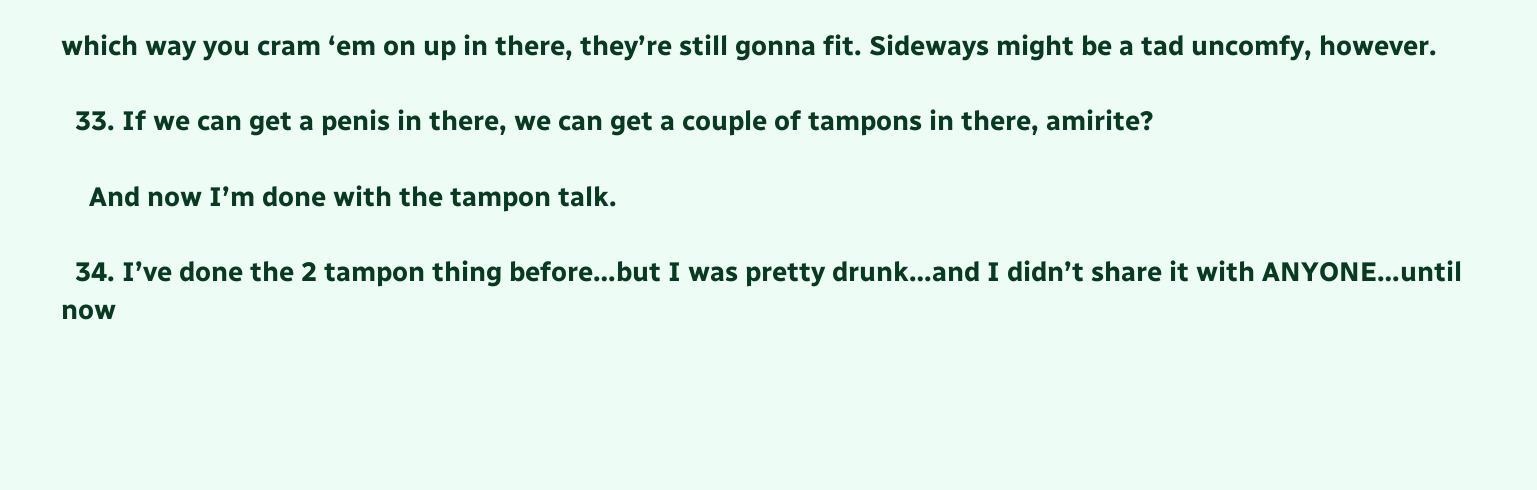which way you cram ‘em on up in there, they’re still gonna fit. Sideways might be a tad uncomfy, however.

  33. If we can get a penis in there, we can get a couple of tampons in there, amirite?

    And now I’m done with the tampon talk.

  34. I’ve done the 2 tampon thing before…but I was pretty drunk…and I didn’t share it with ANYONE…until now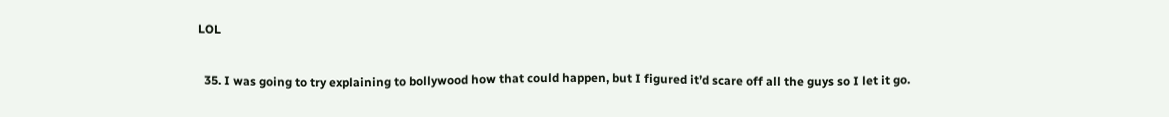LOL

  35. I was going to try explaining to bollywood how that could happen, but I figured it’d scare off all the guys so I let it go.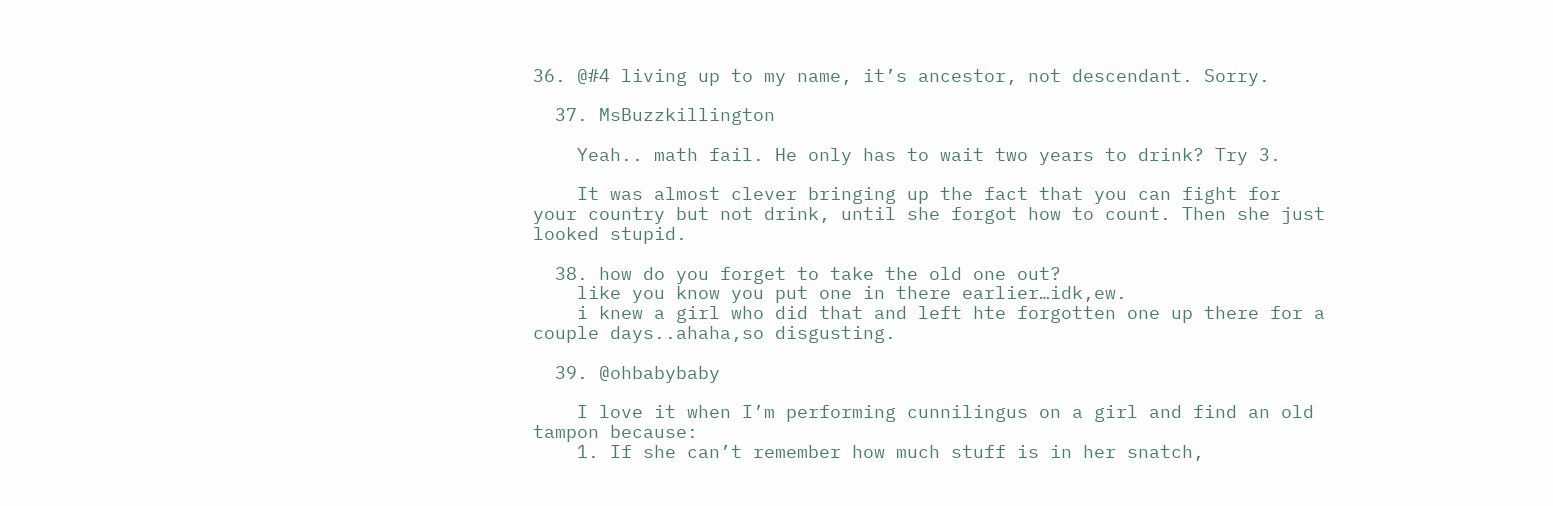36. @#4 living up to my name, it’s ancestor, not descendant. Sorry.

  37. MsBuzzkillington

    Yeah.. math fail. He only has to wait two years to drink? Try 3.

    It was almost clever bringing up the fact that you can fight for your country but not drink, until she forgot how to count. Then she just looked stupid.

  38. how do you forget to take the old one out?
    like you know you put one in there earlier…idk,ew.
    i knew a girl who did that and left hte forgotten one up there for a couple days..ahaha,so disgusting.

  39. @ohbabybaby

    I love it when I’m performing cunnilingus on a girl and find an old tampon because:
    1. If she can’t remember how much stuff is in her snatch,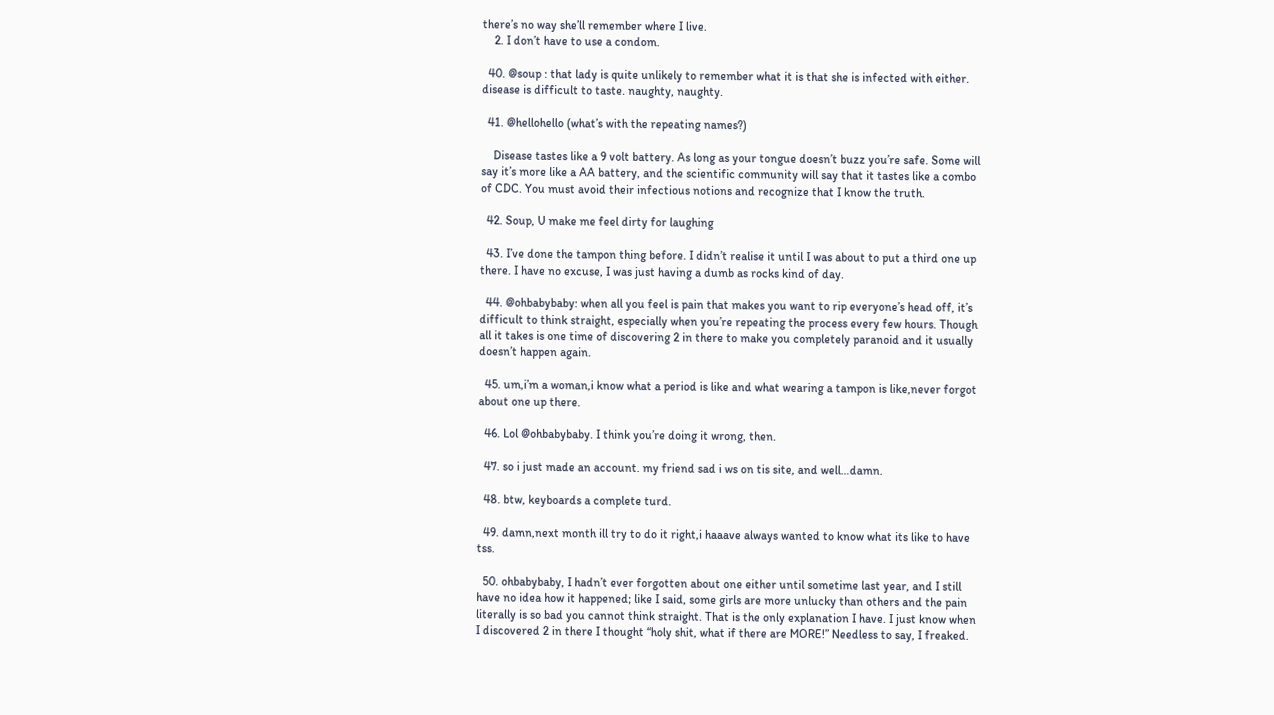there’s no way she’ll remember where I live.
    2. I don’t have to use a condom.

  40. @soup : that lady is quite unlikely to remember what it is that she is infected with either. disease is difficult to taste. naughty, naughty.

  41. @hellohello (what’s with the repeating names?)

    Disease tastes like a 9 volt battery. As long as your tongue doesn’t buzz you’re safe. Some will say it’s more like a AA battery, and the scientific community will say that it tastes like a combo of CDC. You must avoid their infectious notions and recognize that I know the truth.

  42. Soup, U make me feel dirty for laughing

  43. I’ve done the tampon thing before. I didn’t realise it until I was about to put a third one up there. I have no excuse, I was just having a dumb as rocks kind of day.

  44. @ohbabybaby: when all you feel is pain that makes you want to rip everyone’s head off, it’s difficult to think straight, especially when you’re repeating the process every few hours. Though all it takes is one time of discovering 2 in there to make you completely paranoid and it usually doesn’t happen again.

  45. um,i’m a woman,i know what a period is like and what wearing a tampon is like,never forgot about one up there.

  46. Lol @ohbabybaby. I think you’re doing it wrong, then.

  47. so i just made an account. my friend sad i ws on tis site, and well…damn.

  48. btw, keyboards a complete turd.

  49. damn,next month ill try to do it right,i haaave always wanted to know what its like to have tss.

  50. ohbabybaby, I hadn’t ever forgotten about one either until sometime last year, and I still have no idea how it happened; like I said, some girls are more unlucky than others and the pain literally is so bad you cannot think straight. That is the only explanation I have. I just know when I discovered 2 in there I thought “holy shit, what if there are MORE!” Needless to say, I freaked.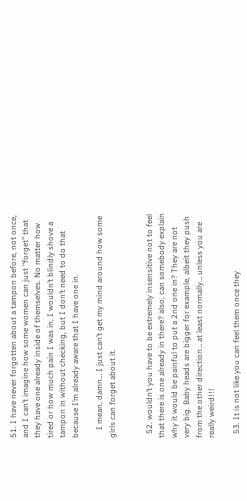51. I have never forgotten about a tampon before, not once, and I can’t imagine how some women can just “forget” that they have one already inside of themselves. No matter how tired or how much pain I was in, I wouldn’t blindly shove a tampon in without checking, but I don’t need to do that because I’m already aware that I have one in.

    I mean, damn… I just can’t get my mind around how some girls can forget about it.


  52. wouldn’t you have to be extremely insensitive not to feel that there is one already in there? also, can somebody explain why it would be painful to put a 2nd one in? They are not very big. Baby heads are bigger for example, albeit they push from the other direction… at least normally… unless you are really weird!!!

  53. It is not like you can feel them once they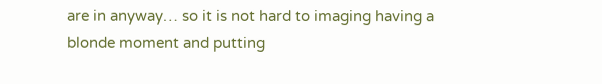are in anyway… so it is not hard to imaging having a blonde moment and putting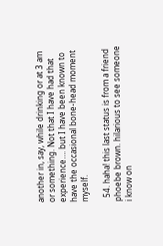another in, say, while drinking or at 3 am or something. Not that I have had that experience…. but I have been known to have the occasional bone-head moment myself.

  54. haha! this last status is from a friend phoebe brown. hilarious to see someone i know on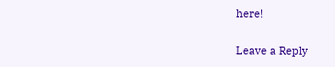here!

Leave a Reply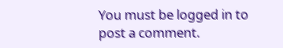You must be logged in to post a comment.